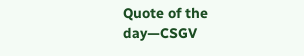Quote of the day—CSGV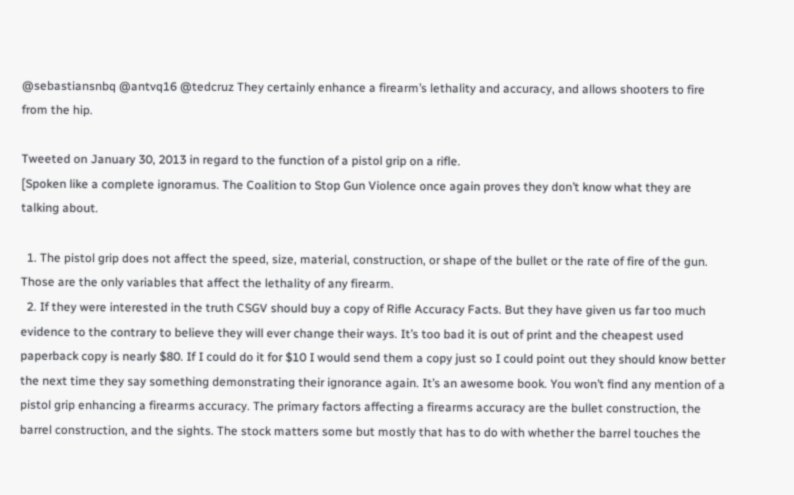@sebastiansnbq @antvq16 @tedcruz They certainly enhance a firearm’s lethality and accuracy, and allows shooters to fire from the hip.

Tweeted on January 30, 2013 in regard to the function of a pistol grip on a rifle.
[Spoken like a complete ignoramus. The Coalition to Stop Gun Violence once again proves they don’t know what they are talking about.

  1. The pistol grip does not affect the speed, size, material, construction, or shape of the bullet or the rate of fire of the gun. Those are the only variables that affect the lethality of any firearm.
  2. If they were interested in the truth CSGV should buy a copy of Rifle Accuracy Facts. But they have given us far too much evidence to the contrary to believe they will ever change their ways. It’s too bad it is out of print and the cheapest used paperback copy is nearly $80. If I could do it for $10 I would send them a copy just so I could point out they should know better the next time they say something demonstrating their ignorance again. It’s an awesome book. You won’t find any mention of a pistol grip enhancing a firearms accuracy. The primary factors affecting a firearms accuracy are the bullet construction, the barrel construction, and the sights. The stock matters some but mostly that has to do with whether the barrel touches the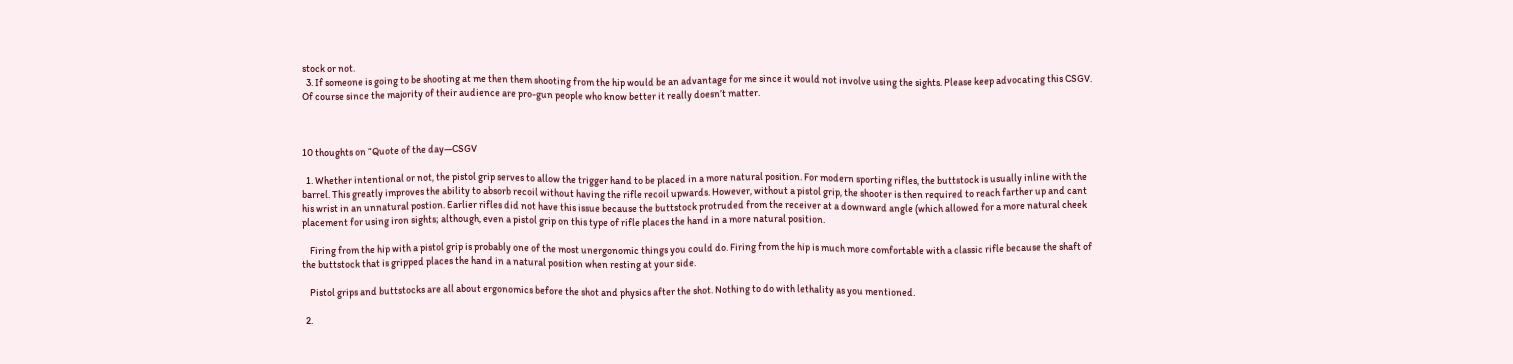stock or not.
  3. If someone is going to be shooting at me then them shooting from the hip would be an advantage for me since it would not involve using the sights. Please keep advocating this CSGV. Of course since the majority of their audience are pro-gun people who know better it really doesn’t matter.



10 thoughts on “Quote of the day—CSGV

  1. Whether intentional or not, the pistol grip serves to allow the trigger hand to be placed in a more natural position. For modern sporting rifles, the buttstock is usually inline with the barrel. This greatly improves the ability to absorb recoil without having the rifle recoil upwards. However, without a pistol grip, the shooter is then required to reach farther up and cant his wrist in an unnatural postion. Earlier rifles did not have this issue because the buttstock protruded from the receiver at a downward angle (which allowed for a more natural cheek placement for using iron sights; although, even a pistol grip on this type of rifle places the hand in a more natural position.

    Firing from the hip with a pistol grip is probably one of the most unergonomic things you could do. Firing from the hip is much more comfortable with a classic rifle because the shaft of the buttstock that is gripped places the hand in a natural position when resting at your side.

    Pistol grips and buttstocks are all about ergonomics before the shot and physics after the shot. Nothing to do with lethality as you mentioned.

  2.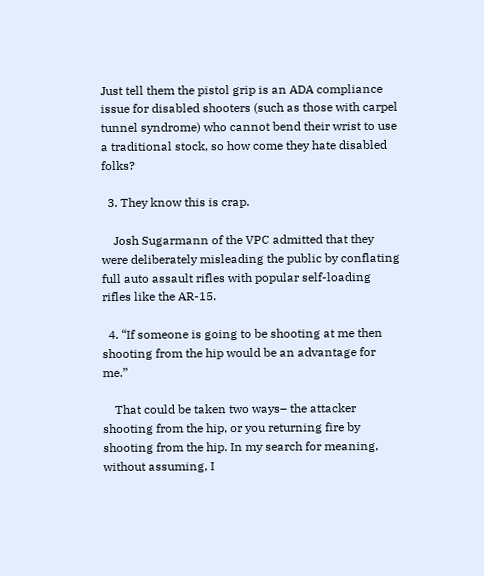Just tell them the pistol grip is an ADA compliance issue for disabled shooters (such as those with carpel tunnel syndrome) who cannot bend their wrist to use a traditional stock, so how come they hate disabled folks?

  3. They know this is crap.

    Josh Sugarmann of the VPC admitted that they were deliberately misleading the public by conflating full auto assault rifles with popular self-loading rifles like the AR-15.

  4. “If someone is going to be shooting at me then shooting from the hip would be an advantage for me.”

    That could be taken two ways– the attacker shooting from the hip, or you returning fire by shooting from the hip. In my search for meaning, without assuming, I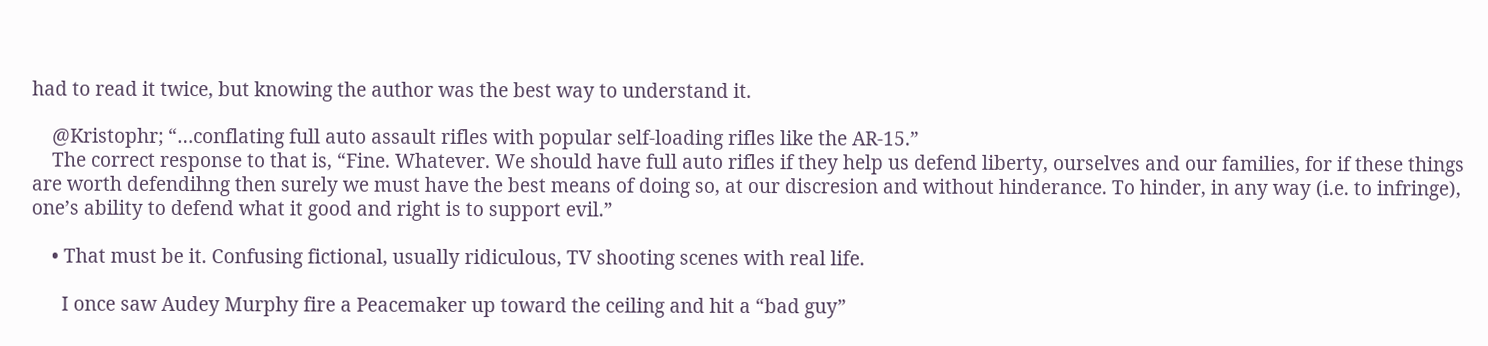had to read it twice, but knowing the author was the best way to understand it.

    @Kristophr; “…conflating full auto assault rifles with popular self-loading rifles like the AR-15.”
    The correct response to that is, “Fine. Whatever. We should have full auto rifles if they help us defend liberty, ourselves and our families, for if these things are worth defendihng then surely we must have the best means of doing so, at our discresion and without hinderance. To hinder, in any way (i.e. to infringe), one’s ability to defend what it good and right is to support evil.”

    • That must be it. Confusing fictional, usually ridiculous, TV shooting scenes with real life.

      I once saw Audey Murphy fire a Peacemaker up toward the ceiling and hit a “bad guy”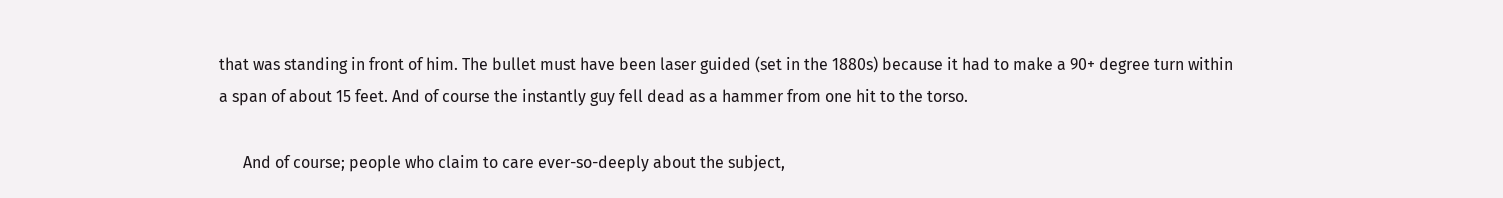that was standing in front of him. The bullet must have been laser guided (set in the 1880s) because it had to make a 90+ degree turn within a span of about 15 feet. And of course the instantly guy fell dead as a hammer from one hit to the torso.

      And of course; people who claim to care ever-so-deeply about the subject,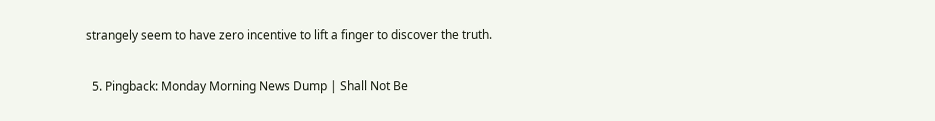strangely seem to have zero incentive to lift a finger to discover the truth.

  5. Pingback: Monday Morning News Dump | Shall Not Be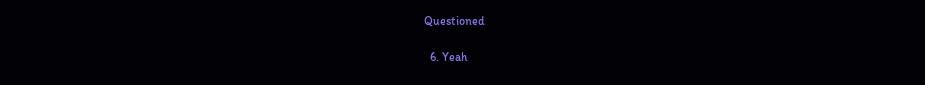Questioned

  6. Yeah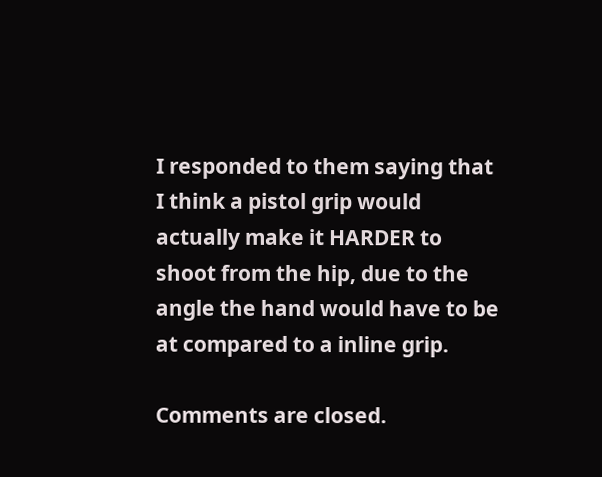I responded to them saying that I think a pistol grip would actually make it HARDER to shoot from the hip, due to the angle the hand would have to be at compared to a inline grip.

Comments are closed.